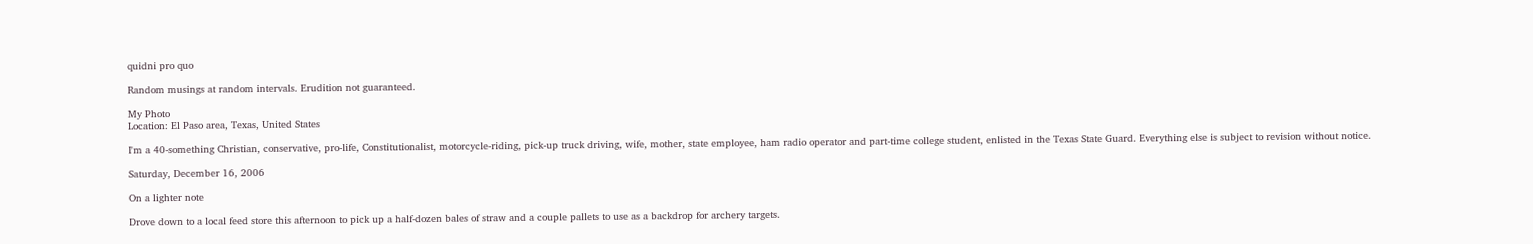quidni pro quo

Random musings at random intervals. Erudition not guaranteed.

My Photo
Location: El Paso area, Texas, United States

I'm a 40-something Christian, conservative, pro-life, Constitutionalist, motorcycle-riding, pick-up truck driving, wife, mother, state employee, ham radio operator and part-time college student, enlisted in the Texas State Guard. Everything else is subject to revision without notice.

Saturday, December 16, 2006

On a lighter note

Drove down to a local feed store this afternoon to pick up a half-dozen bales of straw and a couple pallets to use as a backdrop for archery targets.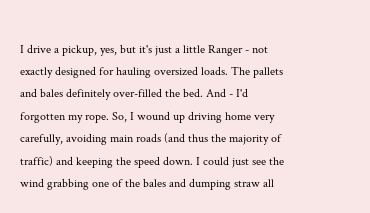I drive a pickup, yes, but it's just a little Ranger - not exactly designed for hauling oversized loads. The pallets and bales definitely over-filled the bed. And - I'd forgotten my rope. So, I wound up driving home very carefully, avoiding main roads (and thus the majority of traffic) and keeping the speed down. I could just see the wind grabbing one of the bales and dumping straw all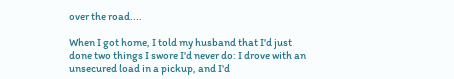over the road....

When I got home, I told my husband that I'd just done two things I swore I'd never do: I drove with an unsecured load in a pickup, and I'd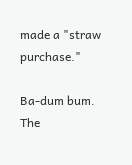made a "straw purchase."

Ba-dum bum. The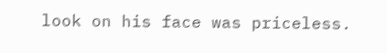look on his face was priceless.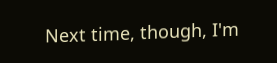Next time, though, I'm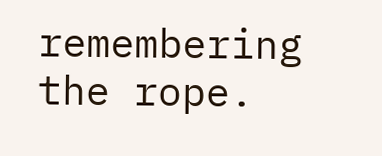remembering the rope.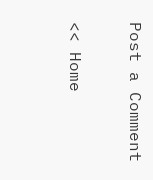Post a Comment

<< Home